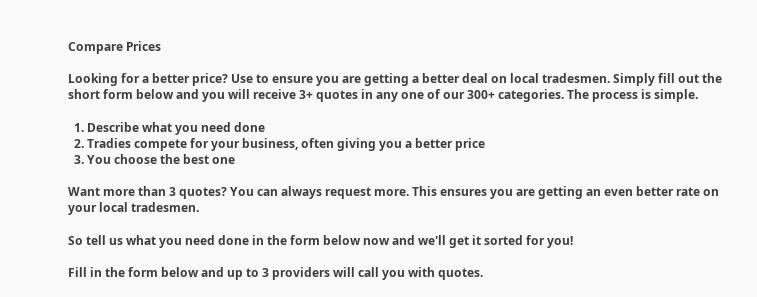Compare Prices

Looking for a better price? Use to ensure you are getting a better deal on local tradesmen. Simply fill out the short form below and you will receive 3+ quotes in any one of our 300+ categories. The process is simple.

  1. Describe what you need done
  2. Tradies compete for your business, often giving you a better price
  3. You choose the best one

Want more than 3 quotes? You can always request more. This ensures you are getting an even better rate on your local tradesmen.

So tell us what you need done in the form below now and we'll get it sorted for you!

Fill in the form below and up to 3 providers will call you with quotes.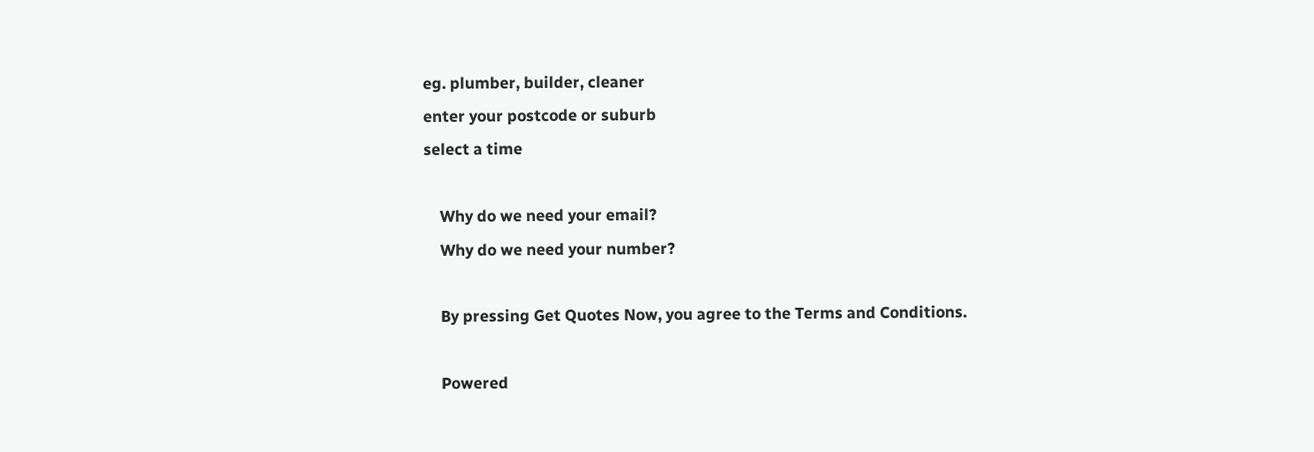eg. plumber, builder, cleaner
enter your postcode or suburb
select a time

    Why do we need your email?
    Why do we need your number?

    By pressing Get Quotes Now, you agree to the Terms and Conditions.

    Powered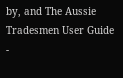by, and The Aussie Tradesmen User Guide -